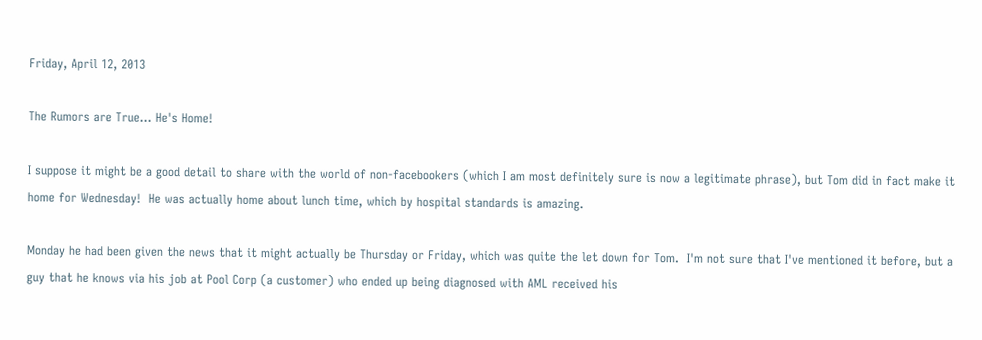Friday, April 12, 2013

The Rumors are True... He's Home!

I suppose it might be a good detail to share with the world of non-facebookers (which I am most definitely sure is now a legitimate phrase), but Tom did in fact make it home for Wednesday!  He was actually home about lunch time, which by hospital standards is amazing.

Monday he had been given the news that it might actually be Thursday or Friday, which was quite the let down for Tom.  I'm not sure that I've mentioned it before, but a guy that he knows via his job at Pool Corp (a customer) who ended up being diagnosed with AML received his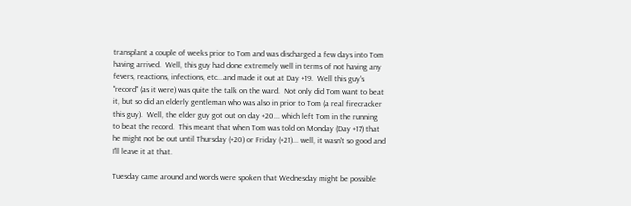transplant a couple of weeks prior to Tom and was discharged a few days into Tom having arrived.  Well, this guy had done extremely well in terms of not having any fevers, reactions, infections, etc...and made it out at Day +19.  Well this guy's "record" (as it were) was quite the talk on the ward.  Not only did Tom want to beat it, but so did an elderly gentleman who was also in prior to Tom (a real firecracker this guy).  Well, the elder guy got out on day +20... which left Tom in the running to beat the record.  This meant that when Tom was told on Monday (Day +17) that he might not be out until Thursday (+20) or Friday (+21)... well, it wasn't so good and I'll leave it at that.

Tuesday came around and words were spoken that Wednesday might be possible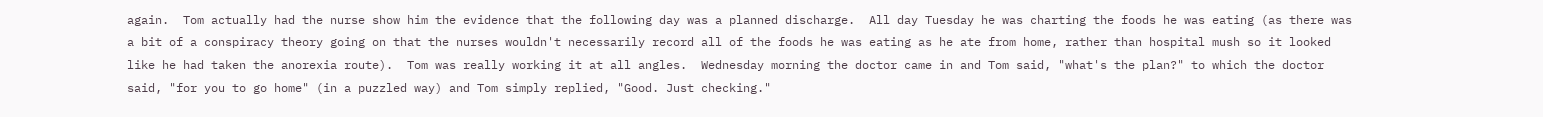again.  Tom actually had the nurse show him the evidence that the following day was a planned discharge.  All day Tuesday he was charting the foods he was eating (as there was a bit of a conspiracy theory going on that the nurses wouldn't necessarily record all of the foods he was eating as he ate from home, rather than hospital mush so it looked like he had taken the anorexia route).  Tom was really working it at all angles.  Wednesday morning the doctor came in and Tom said, "what's the plan?" to which the doctor said, "for you to go home" (in a puzzled way) and Tom simply replied, "Good. Just checking."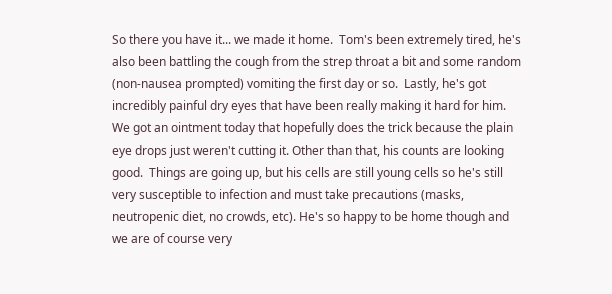So there you have it... we made it home.  Tom's been extremely tired, he's also been battling the cough from the strep throat a bit and some random (non-nausea prompted) vomiting the first day or so.  Lastly, he's got incredibly painful dry eyes that have been really making it hard for him.  We got an ointment today that hopefully does the trick because the plain eye drops just weren't cutting it. Other than that, his counts are looking good.  Things are going up, but his cells are still young cells so he's still very susceptible to infection and must take precautions (masks, neutropenic diet, no crowds, etc). He's so happy to be home though and we are of course very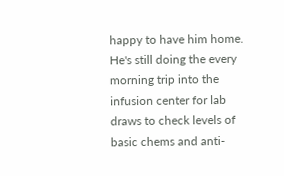happy to have him home.  He's still doing the every morning trip into the infusion center for lab draws to check levels of basic chems and anti-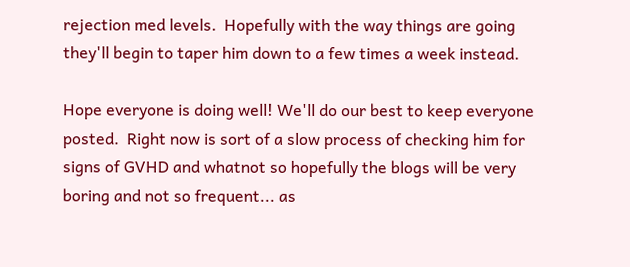rejection med levels.  Hopefully with the way things are going they'll begin to taper him down to a few times a week instead.

Hope everyone is doing well! We'll do our best to keep everyone posted.  Right now is sort of a slow process of checking him for signs of GVHD and whatnot so hopefully the blogs will be very boring and not so frequent... as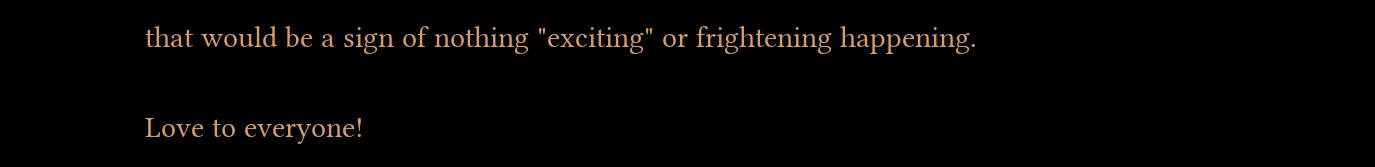that would be a sign of nothing "exciting" or frightening happening.

Love to everyone!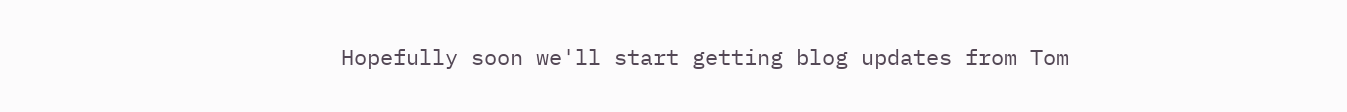Hopefully soon we'll start getting blog updates from Tom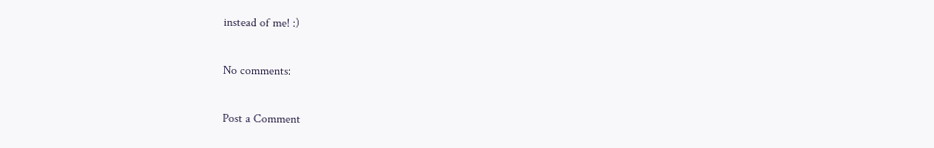instead of me! :)

No comments:

Post a Comment